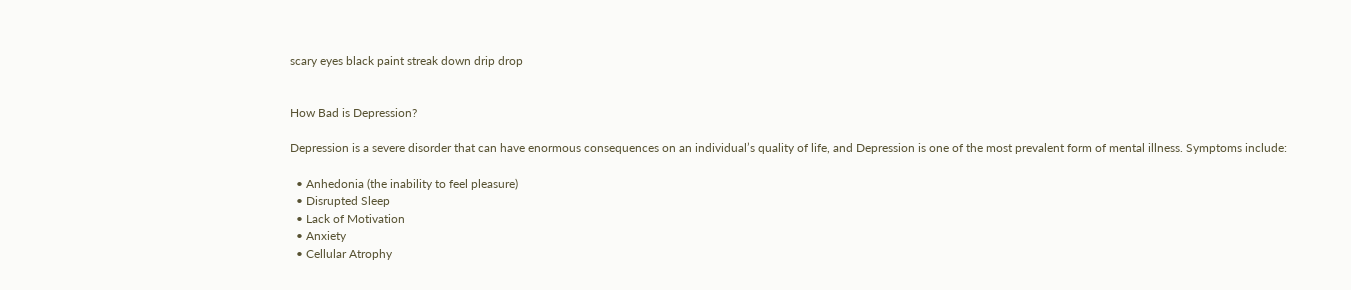scary eyes black paint streak down drip drop


How Bad is Depression?

Depression is a severe disorder that can have enormous consequences on an individual’s quality of life, and Depression is one of the most prevalent form of mental illness. Symptoms include:

  • Anhedonia (the inability to feel pleasure)
  • Disrupted Sleep
  • Lack of Motivation
  • Anxiety
  • Cellular Atrophy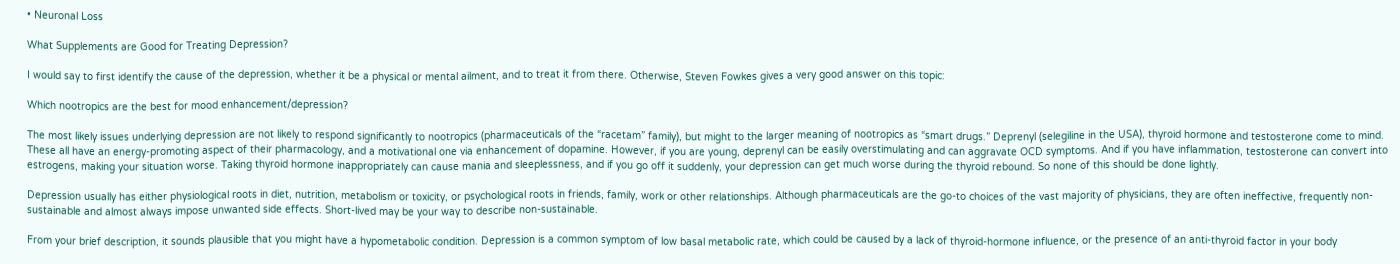• Neuronal Loss

What Supplements are Good for Treating Depression?

I would say to first identify the cause of the depression, whether it be a physical or mental ailment, and to treat it from there. Otherwise, Steven Fowkes gives a very good answer on this topic:

Which nootropics are the best for mood enhancement/depression?

The most likely issues underlying depression are not likely to respond significantly to nootropics (pharmaceuticals of the “racetam” family), but might to the larger meaning of nootropics as “smart drugs.” Deprenyl (selegiline in the USA), thyroid hormone and testosterone come to mind. These all have an energy-promoting aspect of their pharmacology, and a motivational one via enhancement of dopamine. However, if you are young, deprenyl can be easily overstimulating and can aggravate OCD symptoms. And if you have inflammation, testosterone can convert into estrogens, making your situation worse. Taking thyroid hormone inappropriately can cause mania and sleeplessness, and if you go off it suddenly, your depression can get much worse during the thyroid rebound. So none of this should be done lightly.

Depression usually has either physiological roots in diet, nutrition, metabolism or toxicity, or psychological roots in friends, family, work or other relationships. Although pharmaceuticals are the go-to choices of the vast majority of physicians, they are often ineffective, frequently non-sustainable and almost always impose unwanted side effects. Short-lived may be your way to describe non-sustainable.

From your brief description, it sounds plausible that you might have a hypometabolic condition. Depression is a common symptom of low basal metabolic rate, which could be caused by a lack of thyroid-hormone influence, or the presence of an anti-thyroid factor in your body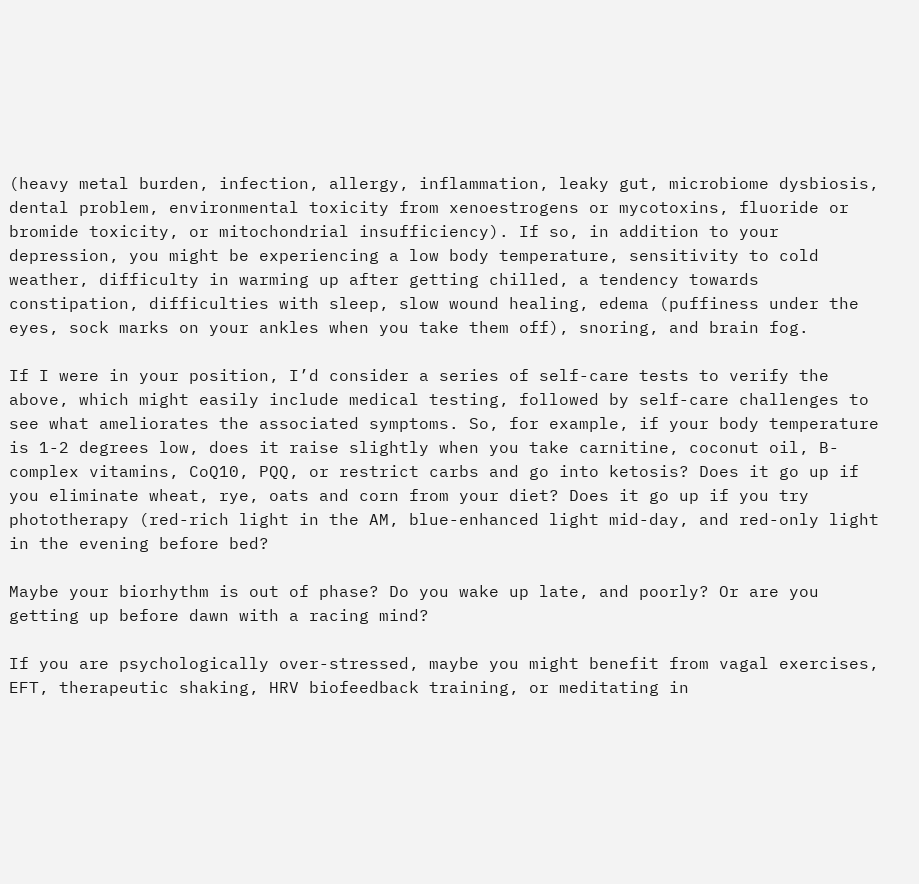(heavy metal burden, infection, allergy, inflammation, leaky gut, microbiome dysbiosis, dental problem, environmental toxicity from xenoestrogens or mycotoxins, fluoride or bromide toxicity, or mitochondrial insufficiency). If so, in addition to your depression, you might be experiencing a low body temperature, sensitivity to cold weather, difficulty in warming up after getting chilled, a tendency towards constipation, difficulties with sleep, slow wound healing, edema (puffiness under the eyes, sock marks on your ankles when you take them off), snoring, and brain fog.

If I were in your position, I’d consider a series of self-care tests to verify the above, which might easily include medical testing, followed by self-care challenges to see what ameliorates the associated symptoms. So, for example, if your body temperature is 1-2 degrees low, does it raise slightly when you take carnitine, coconut oil, B-complex vitamins, CoQ10, PQQ, or restrict carbs and go into ketosis? Does it go up if you eliminate wheat, rye, oats and corn from your diet? Does it go up if you try phototherapy (red-rich light in the AM, blue-enhanced light mid-day, and red-only light in the evening before bed?

Maybe your biorhythm is out of phase? Do you wake up late, and poorly? Or are you getting up before dawn with a racing mind?

If you are psychologically over-stressed, maybe you might benefit from vagal exercises, EFT, therapeutic shaking, HRV biofeedback training, or meditating in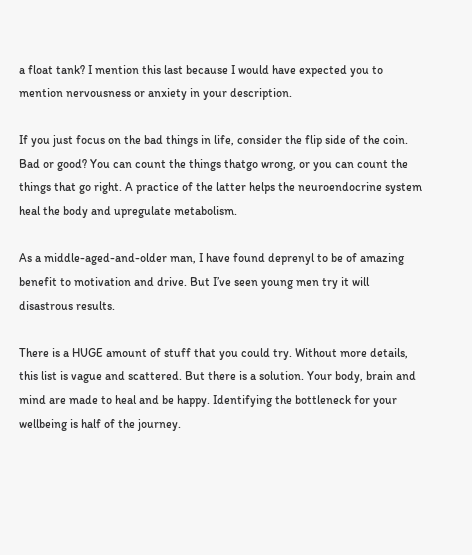a float tank? I mention this last because I would have expected you to mention nervousness or anxiety in your description.

If you just focus on the bad things in life, consider the flip side of the coin. Bad or good? You can count the things thatgo wrong, or you can count the things that go right. A practice of the latter helps the neuroendocrine system heal the body and upregulate metabolism.

As a middle-aged-and-older man, I have found deprenyl to be of amazing benefit to motivation and drive. But I’ve seen young men try it will disastrous results.

There is a HUGE amount of stuff that you could try. Without more details, this list is vague and scattered. But there is a solution. Your body, brain and mind are made to heal and be happy. Identifying the bottleneck for your wellbeing is half of the journey.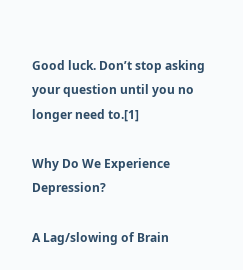Good luck. Don’t stop asking your question until you no longer need to.[1]

Why Do We Experience Depression?

A Lag/slowing of Brain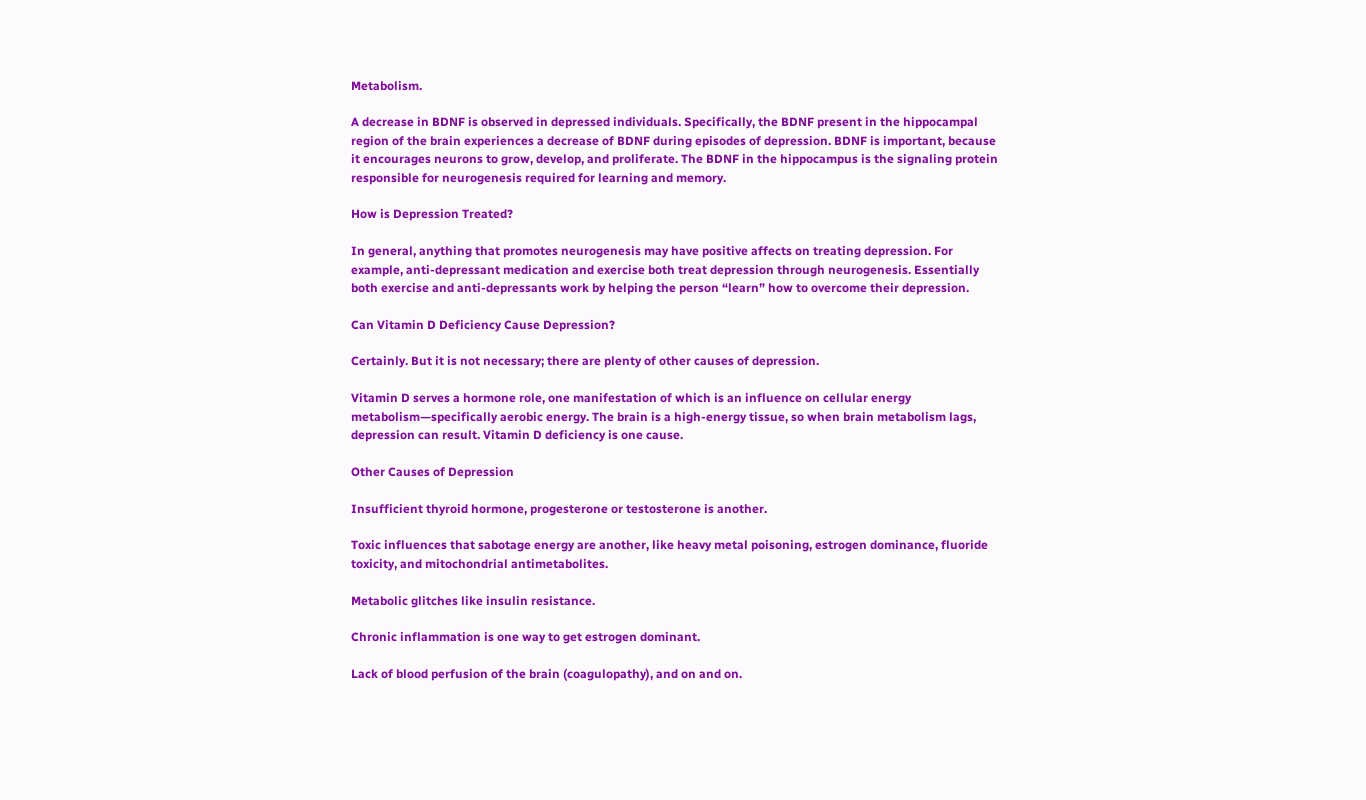Metabolism.

A decrease in BDNF is observed in depressed individuals. Specifically, the BDNF present in the hippocampal region of the brain experiences a decrease of BDNF during episodes of depression. BDNF is important, because it encourages neurons to grow, develop, and proliferate. The BDNF in the hippocampus is the signaling protein responsible for neurogenesis required for learning and memory.

How is Depression Treated?

In general, anything that promotes neurogenesis may have positive affects on treating depression. For example, anti-depressant medication and exercise both treat depression through neurogenesis. Essentially both exercise and anti-depressants work by helping the person “learn” how to overcome their depression.

Can Vitamin D Deficiency Cause Depression?

Certainly. But it is not necessary; there are plenty of other causes of depression.

Vitamin D serves a hormone role, one manifestation of which is an influence on cellular energy metabolism—specifically aerobic energy. The brain is a high-energy tissue, so when brain metabolism lags, depression can result. Vitamin D deficiency is one cause.

Other Causes of Depression

Insufficient thyroid hormone, progesterone or testosterone is another.

Toxic influences that sabotage energy are another, like heavy metal poisoning, estrogen dominance, fluoride toxicity, and mitochondrial antimetabolites.

Metabolic glitches like insulin resistance.

Chronic inflammation is one way to get estrogen dominant.

Lack of blood perfusion of the brain (coagulopathy), and on and on.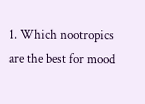1. Which nootropics are the best for mood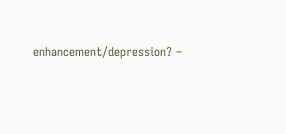enhancement/depression? –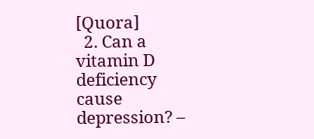[Quora]
  2. Can a vitamin D deficiency cause depression? –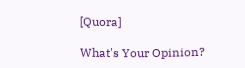[Quora]

What's Your Opinion?